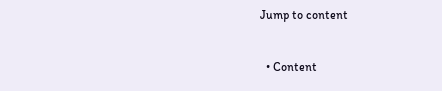Jump to content


  • Content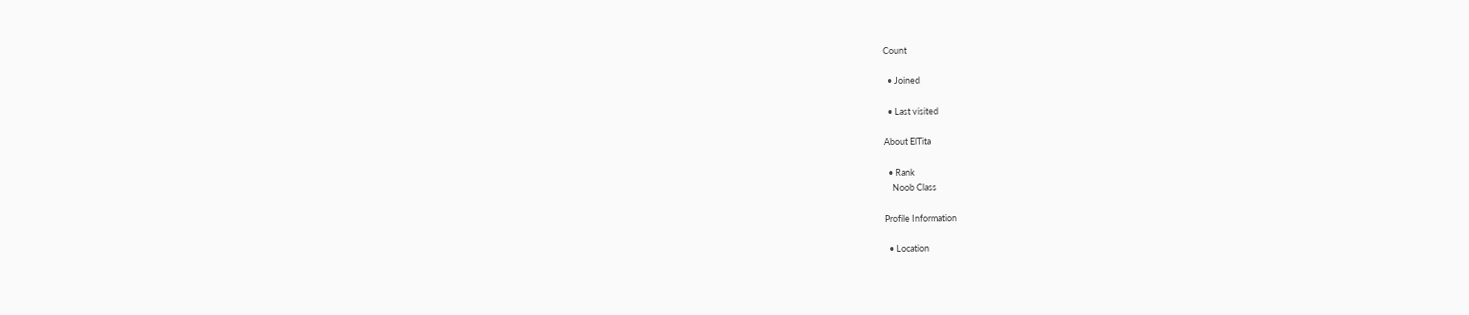Count

  • Joined

  • Last visited

About ElTita

  • Rank
    Noob Class

Profile Information

  • Location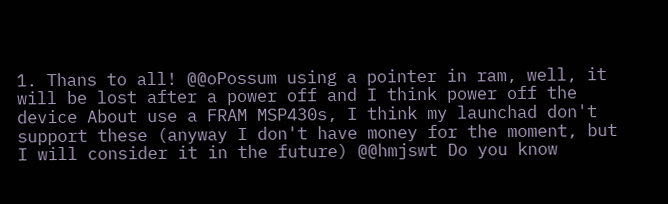1. Thans to all! @@oPossum using a pointer in ram, well, it will be lost after a power off and I think power off the device About use a FRAM MSP430s, I think my launchad don't support these (anyway I don't have money for the moment, but I will consider it in the future) @@hmjswt Do you know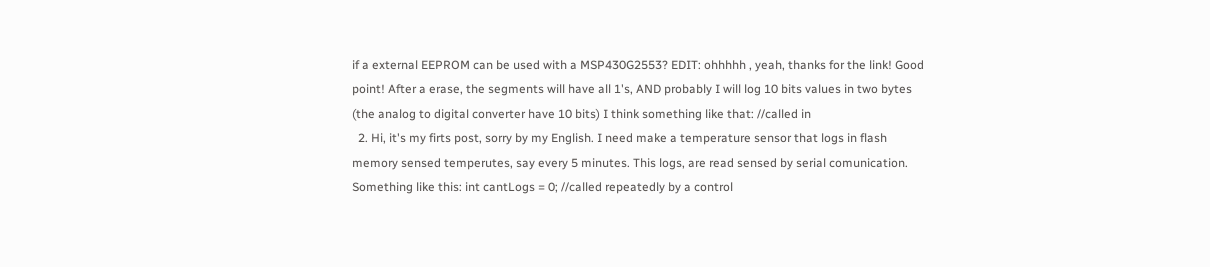if a external EEPROM can be used with a MSP430G2553? EDIT: ohhhhh , yeah, thanks for the link! Good point! After a erase, the segments will have all 1's, AND probably I will log 10 bits values in two bytes (the analog to digital converter have 10 bits) I think something like that: //called in
  2. Hi, it's my firts post, sorry by my English. I need make a temperature sensor that logs in flash memory sensed temperutes, say every 5 minutes. This logs, are read sensed by serial comunication. Something like this: int cantLogs = 0; //called repeatedly by a control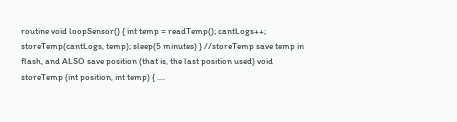routine void loopSensor() { int temp = readTemp(); cantLogs++; storeTemp(cantLogs, temp); sleep(5 minutes) } //storeTemp save temp in flash, and ALSO save position (that is, the last position used) void storeTemp (int position, int temp) { ....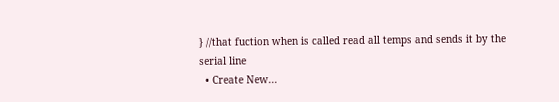} //that fuction when is called read all temps and sends it by the serial line
  • Create New...